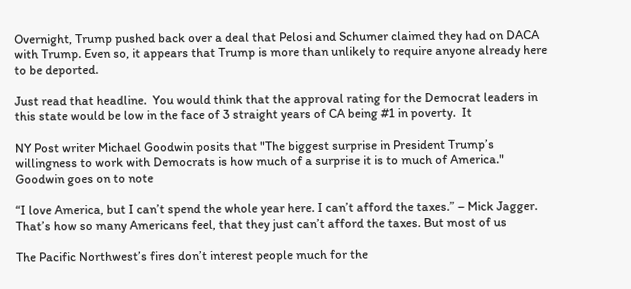Overnight, Trump pushed back over a deal that Pelosi and Schumer claimed they had on DACA with Trump. Even so, it appears that Trump is more than unlikely to require anyone already here to be deported.

Just read that headline.  You would think that the approval rating for the Democrat leaders in this state would be low in the face of 3 straight years of CA being #1 in poverty.  It

NY Post writer Michael Goodwin posits that "The biggest surprise in President Trump’s willingness to work with Democrats is how much of a surprise it is to much of America."  Goodwin goes on to note

“I love America, but I can’t spend the whole year here. I can’t afford the taxes.” – Mick Jagger. That’s how so many Americans feel, that they just can’t afford the taxes. But most of us

The Pacific Northwest’s fires don’t interest people much for the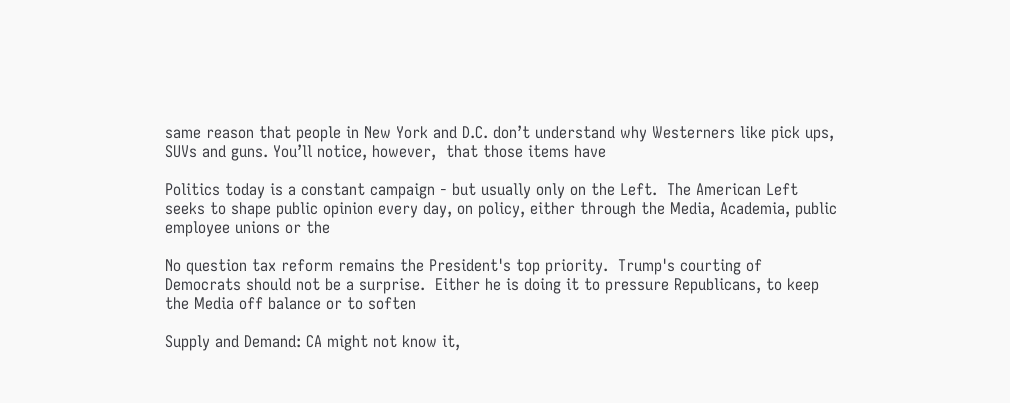same reason that people in New York and D.C. don’t understand why Westerners like pick ups, SUVs and guns. You’ll notice, however,  that those items have

Politics today is a constant campaign - but usually only on the Left.  The American Left seeks to shape public opinion every day, on policy, either through the Media, Academia, public employee unions or the

No question tax reform remains the President's top priority.  Trump's courting of Democrats should not be a surprise.  Either he is doing it to pressure Republicans, to keep the Media off balance or to soften

Supply and Demand: CA might not know it,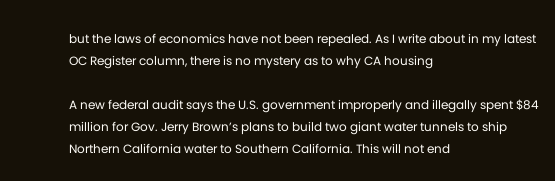but the laws of economics have not been repealed. As I write about in my latest OC Register column, there is no mystery as to why CA housing

A new federal audit says the U.S. government improperly and illegally spent $84 million for Gov. Jerry Brown’s plans to build two giant water tunnels to ship Northern California water to Southern California. This will not end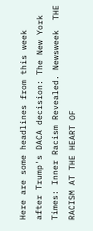Here are some headlines from this week after Trump's DACA decision: The New York Times: Inner Racism Revealed. Newsweek  THE RACISM AT THE HEART OF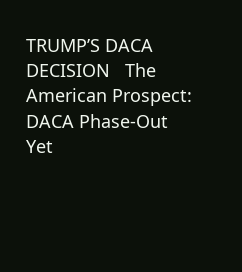TRUMP’S DACA DECISION   The American Prospect:  DACA Phase-Out Yet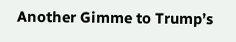Another Gimme to Trump’s